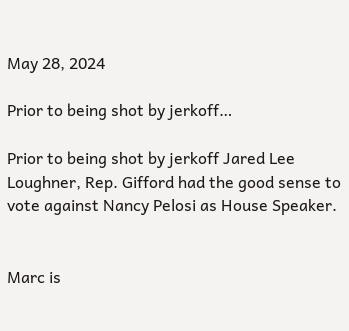May 28, 2024

Prior to being shot by jerkoff…

Prior to being shot by jerkoff Jared Lee Loughner, Rep. Gifford had the good sense to vote against Nancy Pelosi as House Speaker.


Marc is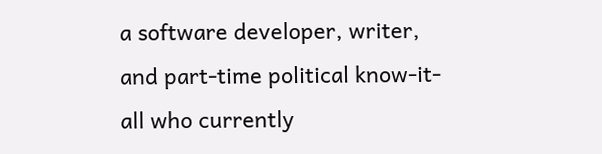a software developer, writer, and part-time political know-it-all who currently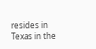resides in Texas in the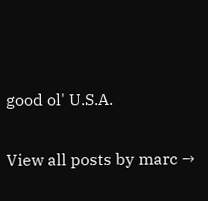good ol' U.S.A.

View all posts by marc →